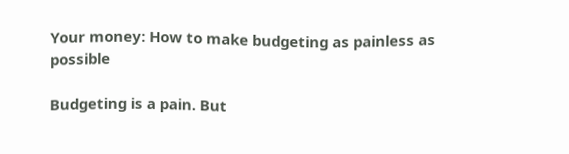Your money: How to make budgeting as painless as possible

Budgeting is a pain. But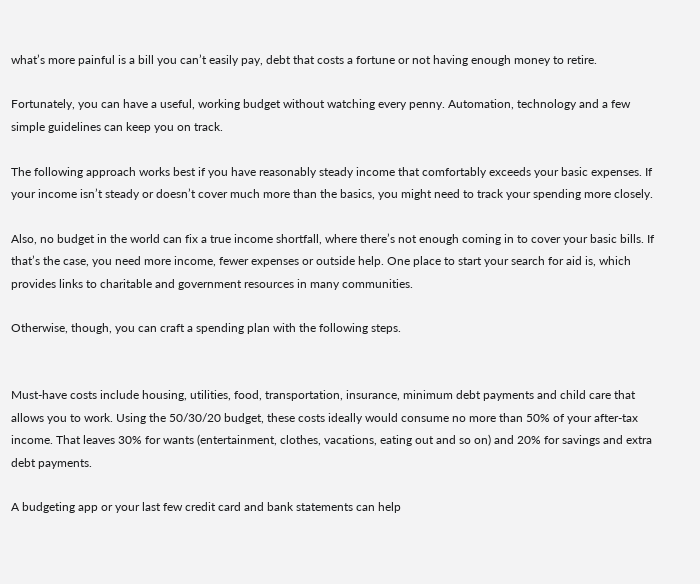what’s more painful is a bill you can’t easily pay, debt that costs a fortune or not having enough money to retire.

Fortunately, you can have a useful, working budget without watching every penny. Automation, technology and a few simple guidelines can keep you on track.

The following approach works best if you have reasonably steady income that comfortably exceeds your basic expenses. If your income isn’t steady or doesn’t cover much more than the basics, you might need to track your spending more closely.

Also, no budget in the world can fix a true income shortfall, where there’s not enough coming in to cover your basic bills. If that’s the case, you need more income, fewer expenses or outside help. One place to start your search for aid is, which provides links to charitable and government resources in many communities.

Otherwise, though, you can craft a spending plan with the following steps.


Must-have costs include housing, utilities, food, transportation, insurance, minimum debt payments and child care that allows you to work. Using the 50/30/20 budget, these costs ideally would consume no more than 50% of your after-tax income. That leaves 30% for wants (entertainment, clothes, vacations, eating out and so on) and 20% for savings and extra debt payments.

A budgeting app or your last few credit card and bank statements can help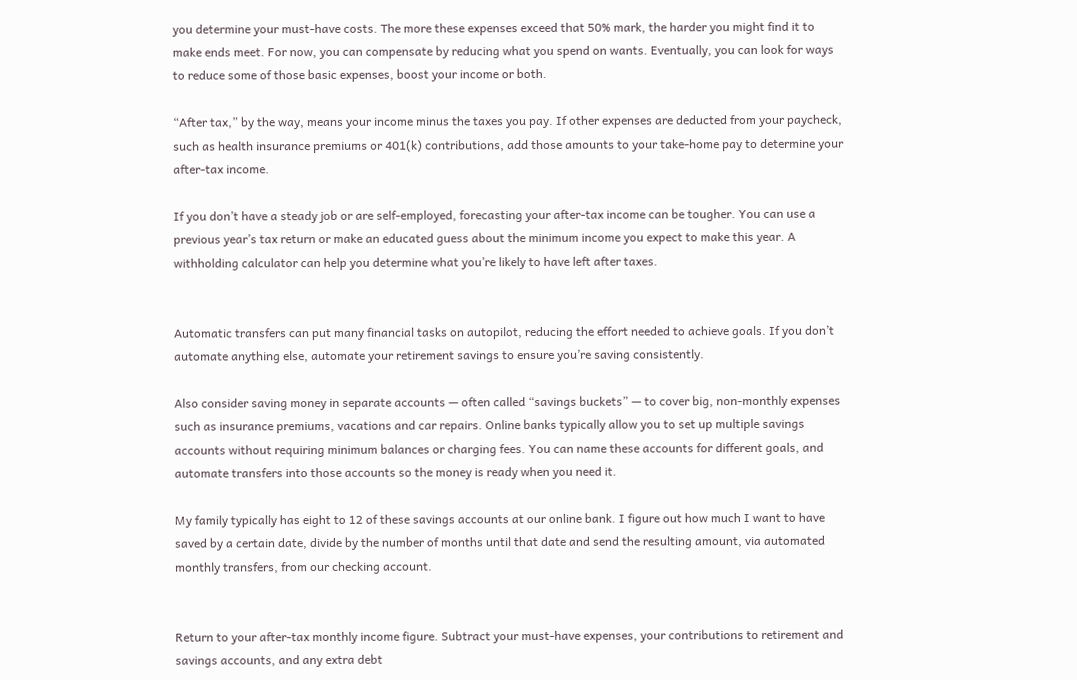you determine your must-have costs. The more these expenses exceed that 50% mark, the harder you might find it to make ends meet. For now, you can compensate by reducing what you spend on wants. Eventually, you can look for ways to reduce some of those basic expenses, boost your income or both.

“After tax,” by the way, means your income minus the taxes you pay. If other expenses are deducted from your paycheck, such as health insurance premiums or 401(k) contributions, add those amounts to your take-home pay to determine your after-tax income.

If you don’t have a steady job or are self-employed, forecasting your after-tax income can be tougher. You can use a previous year’s tax return or make an educated guess about the minimum income you expect to make this year. A withholding calculator can help you determine what you’re likely to have left after taxes.


Automatic transfers can put many financial tasks on autopilot, reducing the effort needed to achieve goals. If you don’t automate anything else, automate your retirement savings to ensure you’re saving consistently.

Also consider saving money in separate accounts — often called “savings buckets” — to cover big, non-monthly expenses such as insurance premiums, vacations and car repairs. Online banks typically allow you to set up multiple savings accounts without requiring minimum balances or charging fees. You can name these accounts for different goals, and automate transfers into those accounts so the money is ready when you need it.

My family typically has eight to 12 of these savings accounts at our online bank. I figure out how much I want to have saved by a certain date, divide by the number of months until that date and send the resulting amount, via automated monthly transfers, from our checking account.


Return to your after-tax monthly income figure. Subtract your must-have expenses, your contributions to retirement and savings accounts, and any extra debt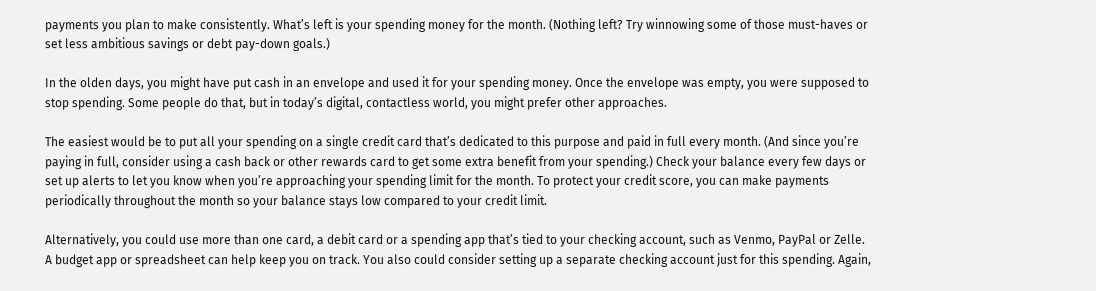payments you plan to make consistently. What’s left is your spending money for the month. (Nothing left? Try winnowing some of those must-haves or set less ambitious savings or debt pay-down goals.)

In the olden days, you might have put cash in an envelope and used it for your spending money. Once the envelope was empty, you were supposed to stop spending. Some people do that, but in today’s digital, contactless world, you might prefer other approaches.

The easiest would be to put all your spending on a single credit card that’s dedicated to this purpose and paid in full every month. (And since you’re paying in full, consider using a cash back or other rewards card to get some extra benefit from your spending.) Check your balance every few days or set up alerts to let you know when you’re approaching your spending limit for the month. To protect your credit score, you can make payments periodically throughout the month so your balance stays low compared to your credit limit.

Alternatively, you could use more than one card, a debit card or a spending app that’s tied to your checking account, such as Venmo, PayPal or Zelle. A budget app or spreadsheet can help keep you on track. You also could consider setting up a separate checking account just for this spending. Again,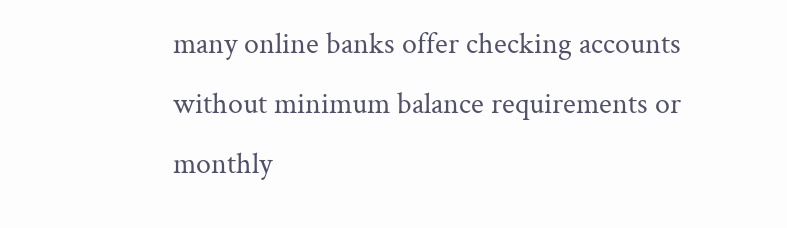many online banks offer checking accounts without minimum balance requirements or monthly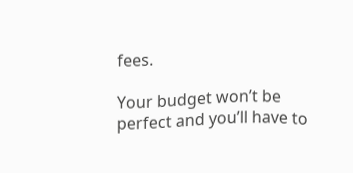fees.

Your budget won’t be perfect and you’ll have to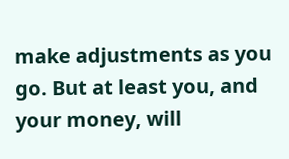make adjustments as you go. But at least you, and your money, will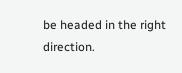be headed in the right direction.